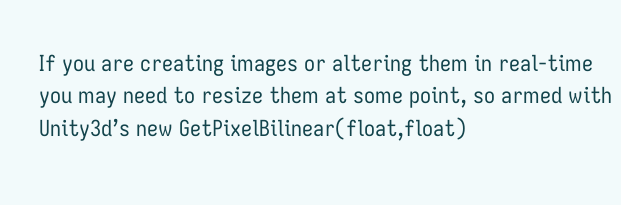If you are creating images or altering them in real-time you may need to resize them at some point, so armed with Unity3d’s new GetPixelBilinear(float,float)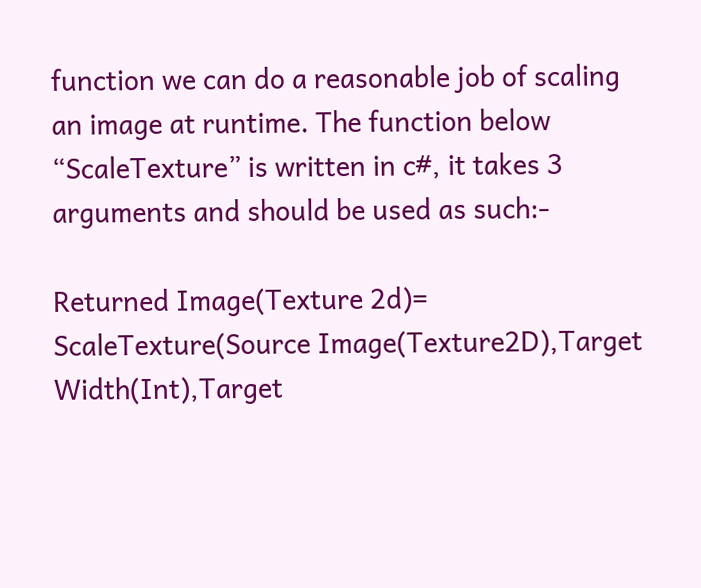function we can do a reasonable job of scaling an image at runtime. The function below “ScaleTexture” is written in c#, it takes 3 arguments and should be used as such:-

Returned Image(Texture 2d)= ScaleTexture(Source Image(Texture2D),Target Width(Int),Target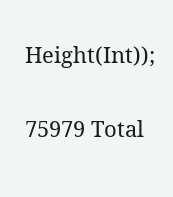Height(Int));

75979 Total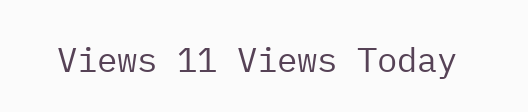Views 11 Views Today